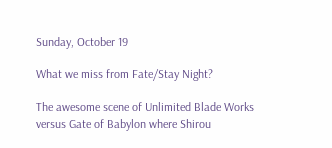Sunday, October 19

What we miss from Fate/Stay Night?

The awesome scene of Unlimited Blade Works versus Gate of Babylon where Shirou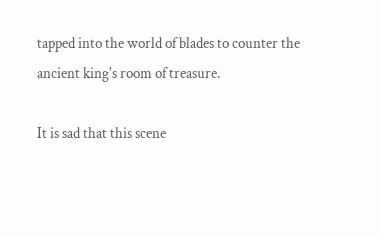tapped into the world of blades to counter the ancient king's room of treasure.

It is sad that this scene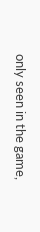only seen in the game,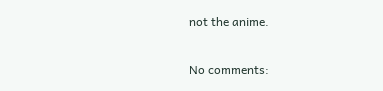not the anime.

No comments: